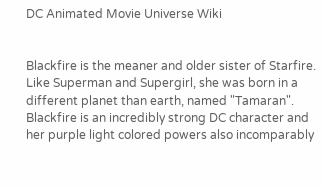DC Animated Movie Universe Wiki


Blackfire is the meaner and older sister of Starfire. Like Superman and Supergirl, she was born in a different planet than earth, named "Tamaran". Blackfire is an incredibly strong DC character and her purple light colored powers also incomparably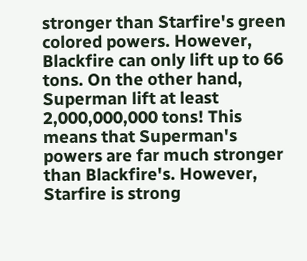stronger than Starfire's green colored powers. However, Blackfire can only lift up to 66 tons. On the other hand, Superman lift at least 2,000,000,000 tons! This means that Superman's powers are far much stronger than Blackfire's. However, Starfire is strong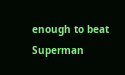enough to beat Superman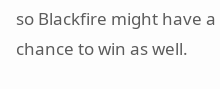so Blackfire might have a chance to win as well.